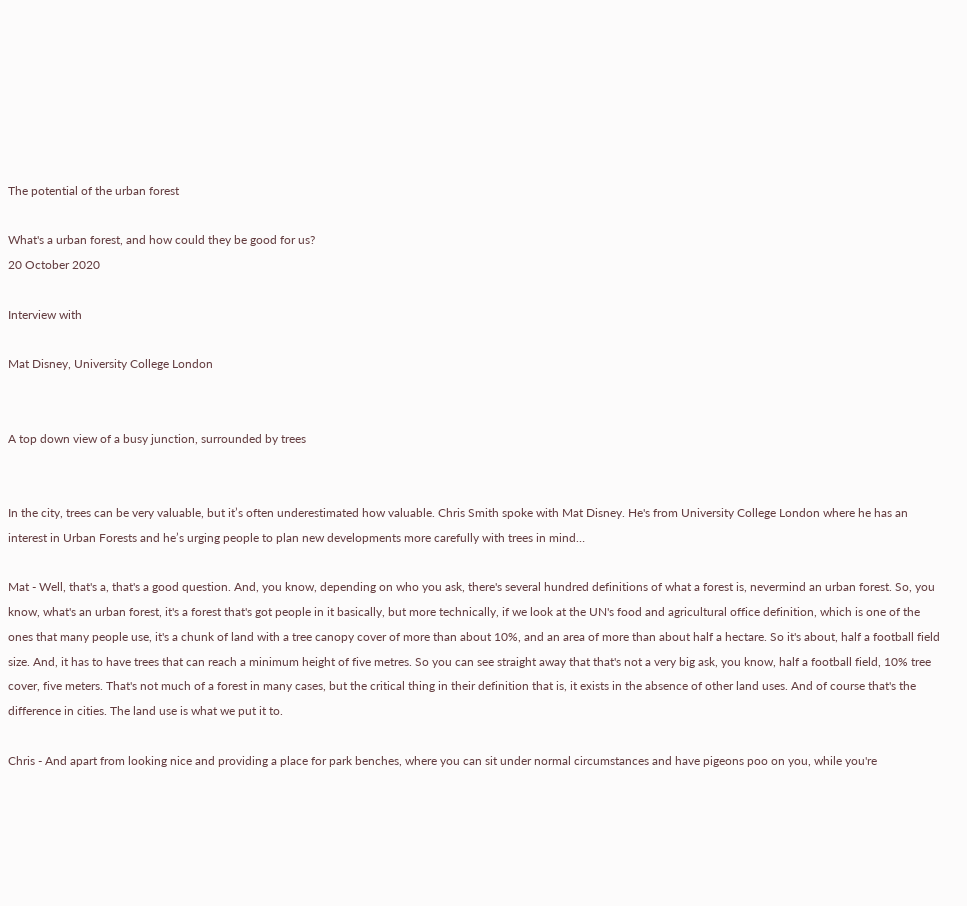The potential of the urban forest

What's a urban forest, and how could they be good for us?
20 October 2020

Interview with

Mat Disney, University College London


A top down view of a busy junction, surrounded by trees


In the city, trees can be very valuable, but it’s often underestimated how valuable. Chris Smith spoke with Mat Disney. He's from University College London where he has an interest in Urban Forests and he’s urging people to plan new developments more carefully with trees in mind…

Mat - Well, that's a, that's a good question. And, you know, depending on who you ask, there's several hundred definitions of what a forest is, nevermind an urban forest. So, you know, what's an urban forest, it's a forest that's got people in it basically, but more technically, if we look at the UN's food and agricultural office definition, which is one of the ones that many people use, it's a chunk of land with a tree canopy cover of more than about 10%, and an area of more than about half a hectare. So it's about, half a football field size. And, it has to have trees that can reach a minimum height of five metres. So you can see straight away that that's not a very big ask, you know, half a football field, 10% tree cover, five meters. That's not much of a forest in many cases, but the critical thing in their definition that is, it exists in the absence of other land uses. And of course that's the difference in cities. The land use is what we put it to.

Chris - And apart from looking nice and providing a place for park benches, where you can sit under normal circumstances and have pigeons poo on you, while you're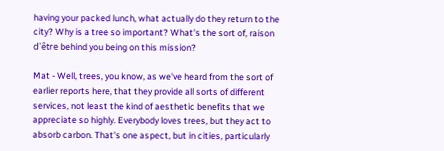having your packed lunch, what actually do they return to the city? Why is a tree so important? What's the sort of, raison d'être behind you being on this mission?

Mat - Well, trees, you know, as we've heard from the sort of earlier reports here, that they provide all sorts of different services, not least the kind of aesthetic benefits that we appreciate so highly. Everybody loves trees, but they act to absorb carbon. That's one aspect, but in cities, particularly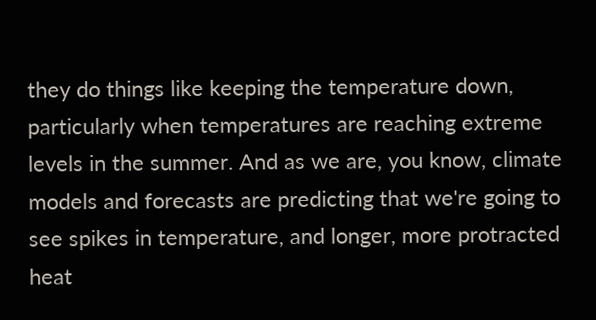they do things like keeping the temperature down, particularly when temperatures are reaching extreme levels in the summer. And as we are, you know, climate models and forecasts are predicting that we're going to see spikes in temperature, and longer, more protracted heat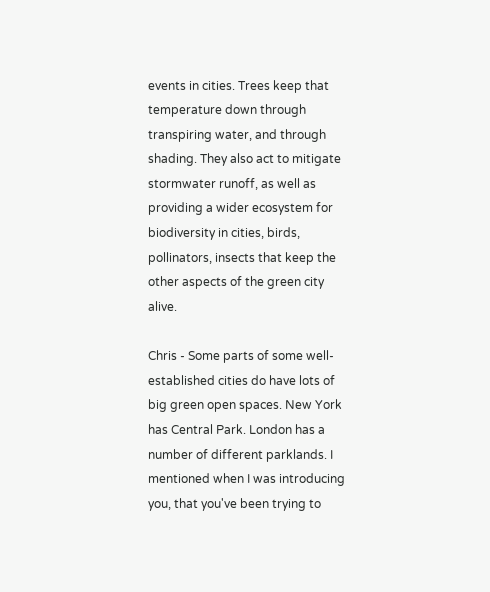events in cities. Trees keep that temperature down through transpiring water, and through shading. They also act to mitigate stormwater runoff, as well as providing a wider ecosystem for biodiversity in cities, birds, pollinators, insects that keep the other aspects of the green city alive.

Chris - Some parts of some well-established cities do have lots of big green open spaces. New York has Central Park. London has a number of different parklands. I mentioned when I was introducing you, that you've been trying to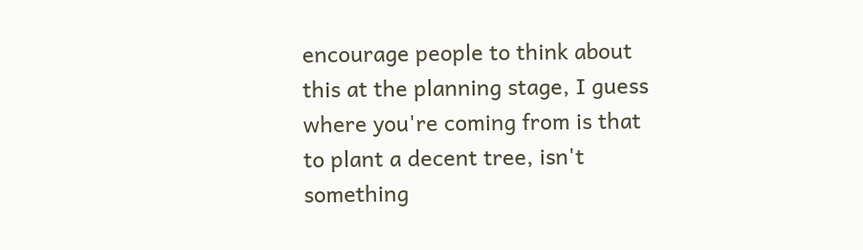encourage people to think about this at the planning stage, I guess where you're coming from is that to plant a decent tree, isn't something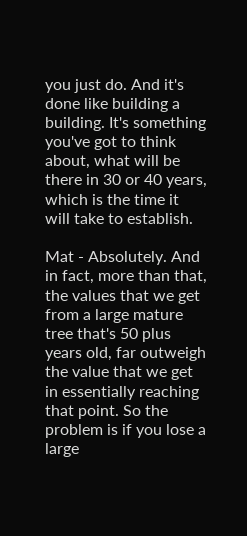you just do. And it's done like building a building. It's something you've got to think about, what will be there in 30 or 40 years, which is the time it will take to establish.

Mat - Absolutely. And in fact, more than that, the values that we get from a large mature tree that's 50 plus years old, far outweigh the value that we get in essentially reaching that point. So the problem is if you lose a large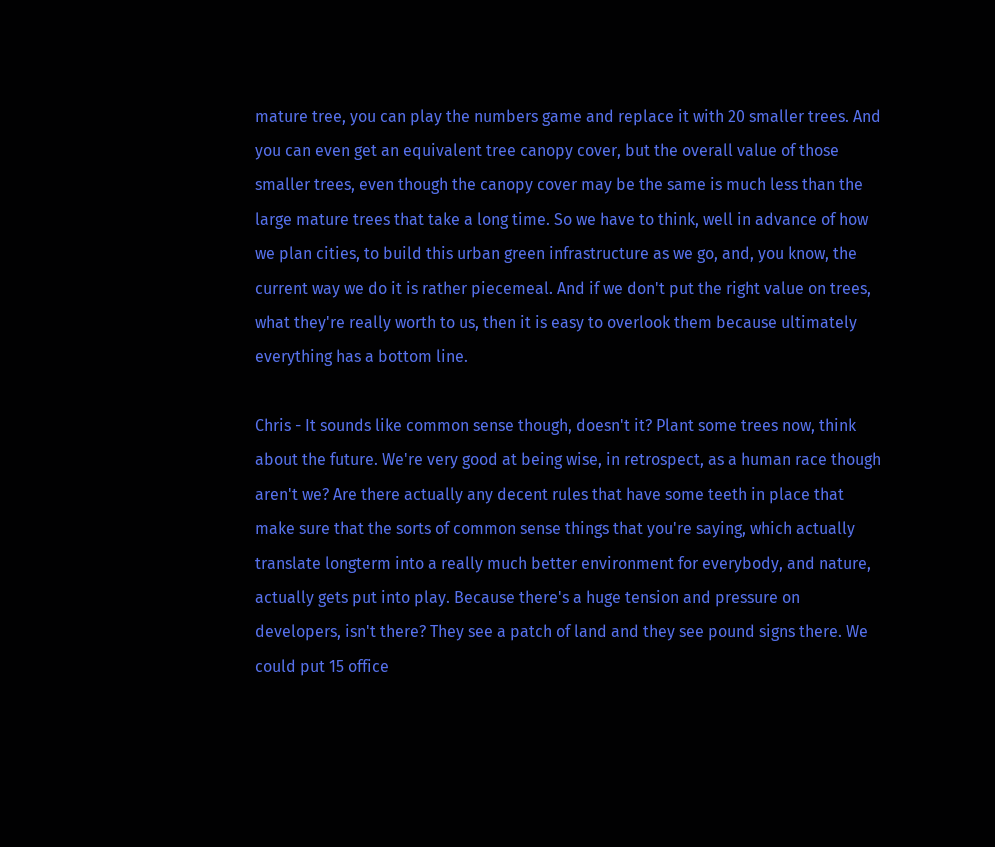mature tree, you can play the numbers game and replace it with 20 smaller trees. And you can even get an equivalent tree canopy cover, but the overall value of those smaller trees, even though the canopy cover may be the same is much less than the large mature trees that take a long time. So we have to think, well in advance of how we plan cities, to build this urban green infrastructure as we go, and, you know, the current way we do it is rather piecemeal. And if we don't put the right value on trees, what they're really worth to us, then it is easy to overlook them because ultimately everything has a bottom line.

Chris - It sounds like common sense though, doesn't it? Plant some trees now, think about the future. We're very good at being wise, in retrospect, as a human race though aren't we? Are there actually any decent rules that have some teeth in place that make sure that the sorts of common sense things that you're saying, which actually translate longterm into a really much better environment for everybody, and nature, actually gets put into play. Because there's a huge tension and pressure on developers, isn't there? They see a patch of land and they see pound signs there. We could put 15 office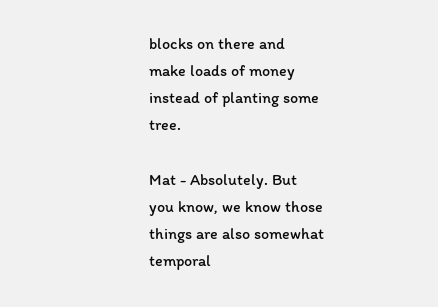blocks on there and make loads of money instead of planting some tree.

Mat - Absolutely. But you know, we know those things are also somewhat temporal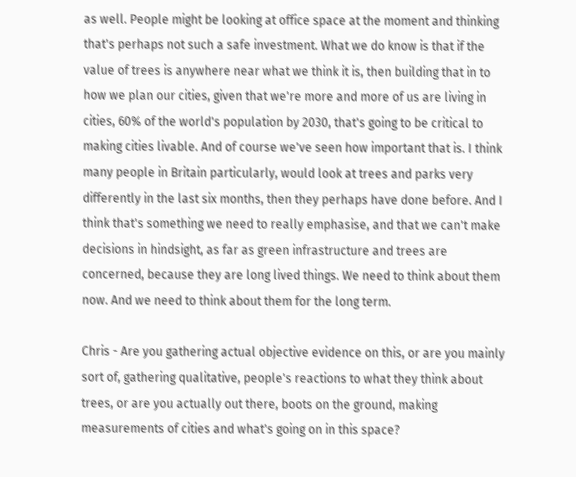as well. People might be looking at office space at the moment and thinking that's perhaps not such a safe investment. What we do know is that if the value of trees is anywhere near what we think it is, then building that in to how we plan our cities, given that we're more and more of us are living in cities, 60% of the world's population by 2030, that's going to be critical to making cities livable. And of course we've seen how important that is. I think many people in Britain particularly, would look at trees and parks very differently in the last six months, then they perhaps have done before. And I think that's something we need to really emphasise, and that we can't make decisions in hindsight, as far as green infrastructure and trees are concerned, because they are long lived things. We need to think about them now. And we need to think about them for the long term.

Chris - Are you gathering actual objective evidence on this, or are you mainly sort of, gathering qualitative, people's reactions to what they think about trees, or are you actually out there, boots on the ground, making measurements of cities and what's going on in this space?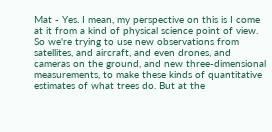Mat - Yes. I mean, my perspective on this is I come at it from a kind of physical science point of view. So we're trying to use new observations from satellites, and aircraft, and even drones, and cameras on the ground, and new three-dimensional measurements, to make these kinds of quantitative estimates of what trees do. But at the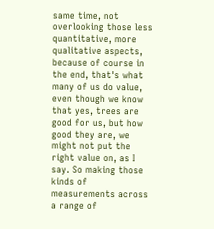same time, not overlooking those less quantitative, more qualitative aspects, because of course in the end, that's what many of us do value, even though we know that yes, trees are good for us, but how good they are, we might not put the right value on, as I say. So making those kinds of measurements across a range of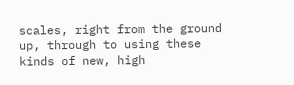scales, right from the ground up, through to using these kinds of new, high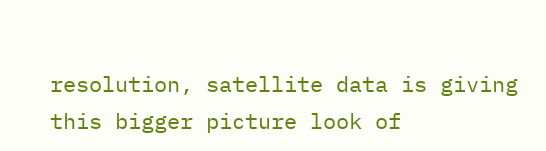resolution, satellite data is giving this bigger picture look of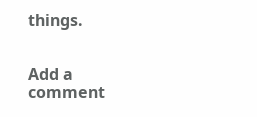things.


Add a comment